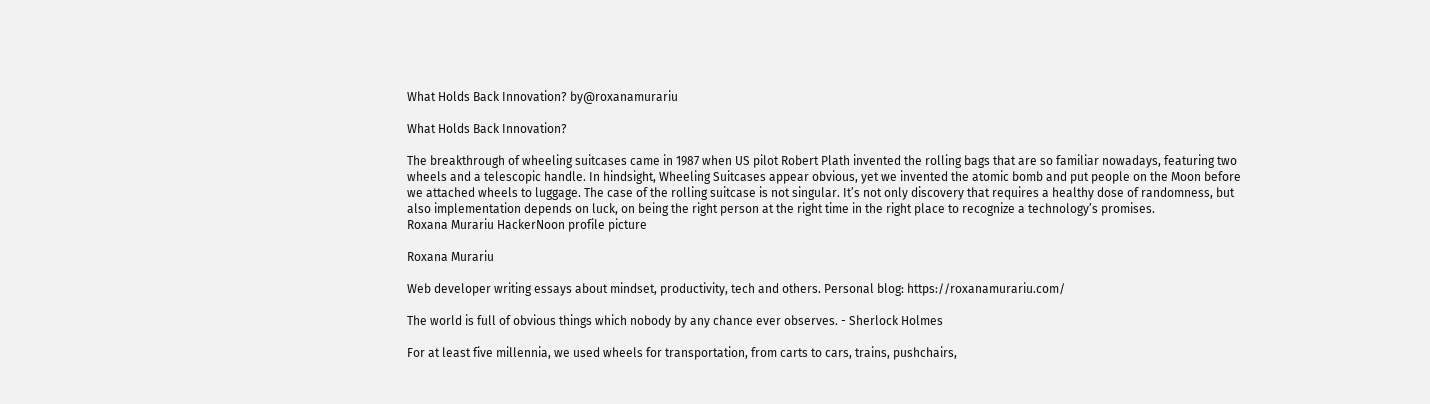What Holds Back Innovation? by@roxanamurariu

What Holds Back Innovation?

The breakthrough of wheeling suitcases came in 1987 when US pilot Robert Plath invented the rolling bags that are so familiar nowadays, featuring two wheels and a telescopic handle. In hindsight, Wheeling Suitcases appear obvious, yet we invented the atomic bomb and put people on the Moon before we attached wheels to luggage. The case of the rolling suitcase is not singular. It’s not only discovery that requires a healthy dose of randomness, but also implementation depends on luck, on being the right person at the right time in the right place to recognize a technology’s promises.
Roxana Murariu HackerNoon profile picture

Roxana Murariu

Web developer writing essays about mindset, productivity, tech and others. Personal blog: https://roxanamurariu.com/

The world is full of obvious things which nobody by any chance ever observes. - Sherlock Holmes

For at least five millennia, we used wheels for transportation, from carts to cars, trains, pushchairs,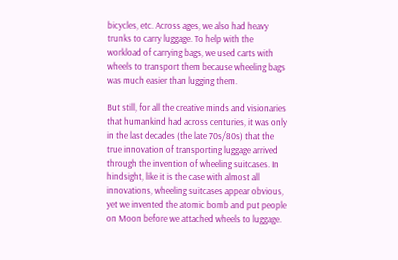bicycles, etc. Across ages, we also had heavy trunks to carry luggage. To help with the workload of carrying bags, we used carts with wheels to transport them because wheeling bags was much easier than lugging them.

But still, for all the creative minds and visionaries that humankind had across centuries, it was only in the last decades (the late 70s/80s) that the true innovation of transporting luggage arrived through the invention of wheeling suitcases. In hindsight, like it is the case with almost all innovations, wheeling suitcases appear obvious, yet we invented the atomic bomb and put people on Moon before we attached wheels to luggage.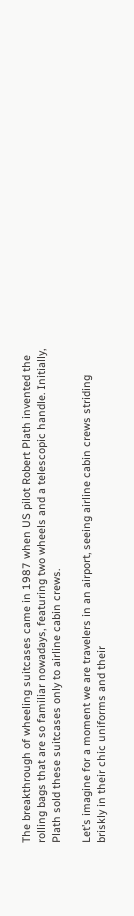The breakthrough of wheeling suitcases came in 1987 when US pilot Robert Plath invented the rolling bags that are so familiar nowadays, featuring two wheels and a telescopic handle. Initially, Plath sold these suitcases only to airline cabin crews.

Let’s imagine for a moment we are travelers in an airport, seeing airline cabin crews striding briskly in their chic uniforms and their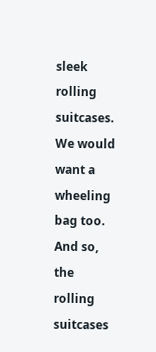sleek rolling suitcases. We would want a wheeling bag too. And so, the rolling suitcases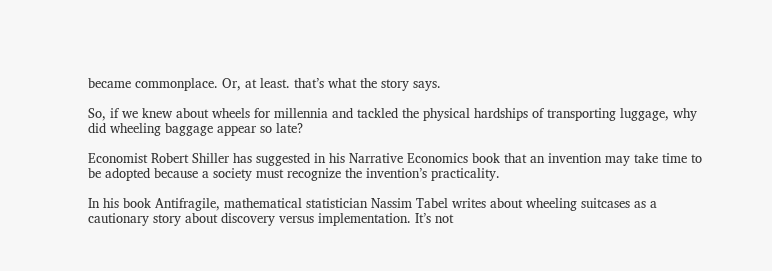became commonplace. Or, at least. that’s what the story says.

So, if we knew about wheels for millennia and tackled the physical hardships of transporting luggage, why did wheeling baggage appear so late?

Economist Robert Shiller has suggested in his Narrative Economics book that an invention may take time to be adopted because a society must recognize the invention’s practicality.

In his book Antifragile, mathematical statistician Nassim Tabel writes about wheeling suitcases as a cautionary story about discovery versus implementation. It’s not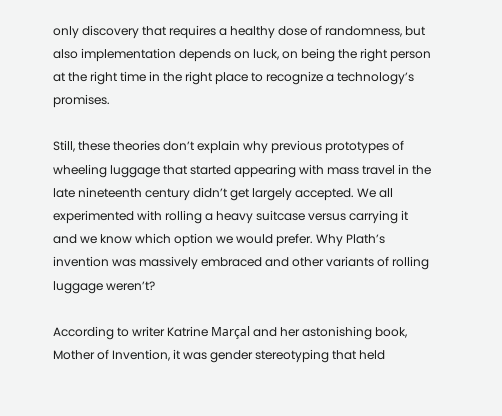only discovery that requires a healthy dose of randomness, but also implementation depends on luck, on being the right person at the right time in the right place to recognize a technology’s promises.

Still, these theories don’t explain why previous prototypes of wheeling luggage that started appearing with mass travel in the late nineteenth century didn’t get largely accepted. We all experimented with rolling a heavy suitcase versus carrying it and we know which option we would prefer. Why Plath’s invention was massively embraced and other variants of rolling luggage weren’t?

According to writer Katrine Marçal and her astonishing book, Mother of Invention, it was gender stereotyping that held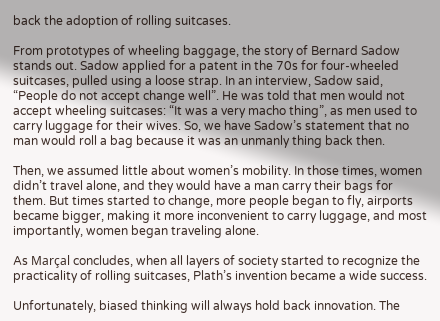back the adoption of rolling suitcases.

From prototypes of wheeling baggage, the story of Bernard Sadow stands out. Sadow applied for a patent in the 70s for four-wheeled suitcases, pulled using a loose strap. In an interview, Sadow said, “People do not accept change well”. He was told that men would not accept wheeling suitcases: “It was a very macho thing”, as men used to carry luggage for their wives. So, we have Sadow’s statement that no man would roll a bag because it was an unmanly thing back then.

Then, we assumed little about women’s mobility. In those times, women didn’t travel alone, and they would have a man carry their bags for them. But times started to change, more people began to fly, airports became bigger, making it more inconvenient to carry luggage, and most importantly, women began traveling alone.

As Marçal concludes, when all layers of society started to recognize the practicality of rolling suitcases, Plath’s invention became a wide success.

Unfortunately, biased thinking will always hold back innovation. The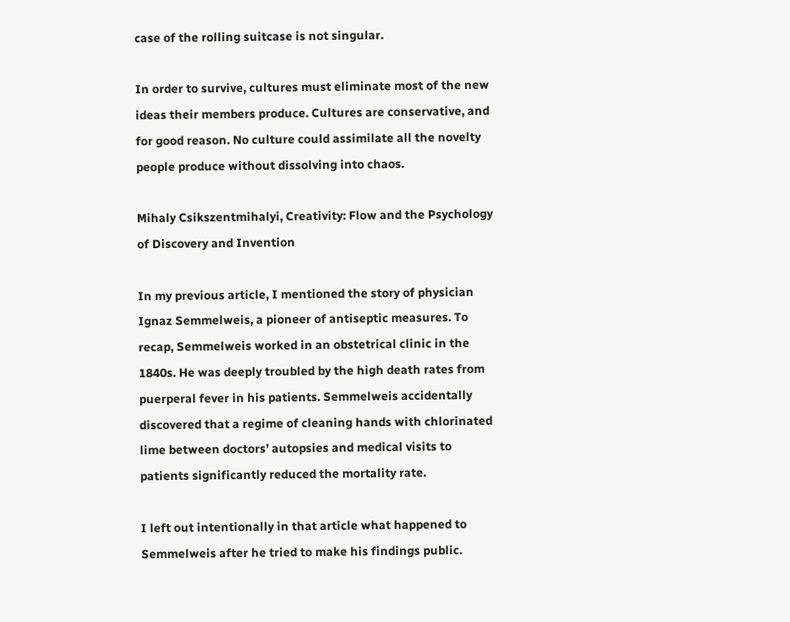case of the rolling suitcase is not singular.

In order to survive, cultures must eliminate most of the new ideas their members produce. Cultures are conservative, and for good reason. No culture could assimilate all the novelty people produce without dissolving into chaos.

Mihaly Csikszentmihalyi, Creativity: Flow and the Psychology of Discovery and Invention

In my previous article, I mentioned the story of physician Ignaz Semmelweis, a pioneer of antiseptic measures. To recap, Semmelweis worked in an obstetrical clinic in the 1840s. He was deeply troubled by the high death rates from puerperal fever in his patients. Semmelweis accidentally discovered that a regime of cleaning hands with chlorinated lime between doctors’ autopsies and medical visits to patients significantly reduced the mortality rate.

I left out intentionally in that article what happened to Semmelweis after he tried to make his findings public.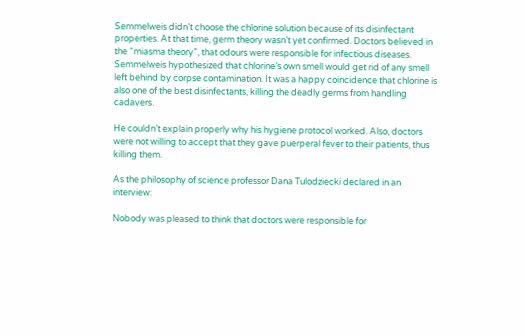Semmelweis didn’t choose the chlorine solution because of its disinfectant properties. At that time, germ theory wasn’t yet confirmed. Doctors believed in the “miasma theory”, that odours were responsible for infectious diseases. Semmelweis hypothesized that chlorine’s own smell would get rid of any smell left behind by corpse contamination. It was a happy coincidence that chlorine is also one of the best disinfectants, killing the deadly germs from handling cadavers.

He couldn’t explain properly why his hygiene protocol worked. Also, doctors were not willing to accept that they gave puerperal fever to their patients, thus killing them.

As the philosophy of science professor Dana Tulodziecki declared in an interview:

Nobody was pleased to think that doctors were responsible for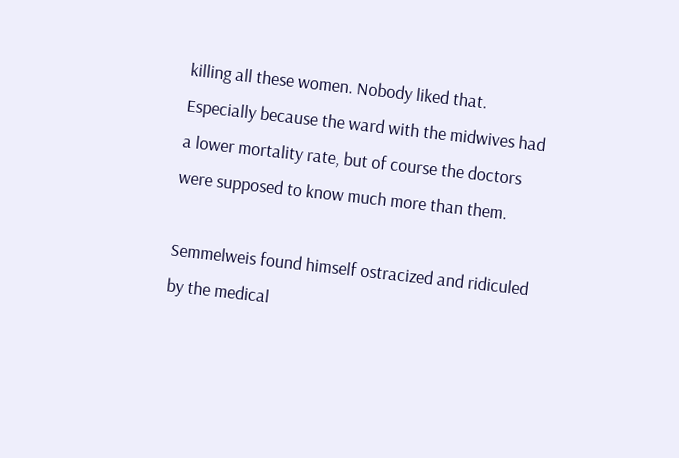killing all these women. Nobody liked that. Especially because the ward with the midwives had a lower mortality rate, but of course the doctors were supposed to know much more than them.

Semmelweis found himself ostracized and ridiculed by the medical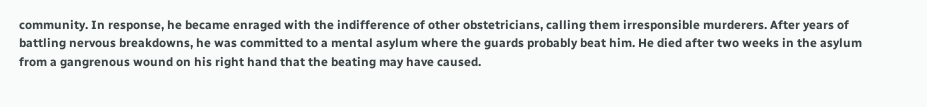community. In response, he became enraged with the indifference of other obstetricians, calling them irresponsible murderers. After years of battling nervous breakdowns, he was committed to a mental asylum where the guards probably beat him. He died after two weeks in the asylum from a gangrenous wound on his right hand that the beating may have caused.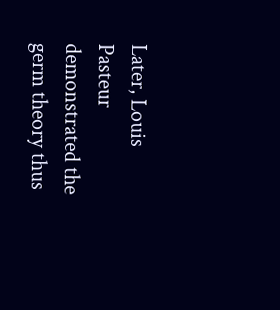Later, Louis Pasteur demonstrated the germ theory thus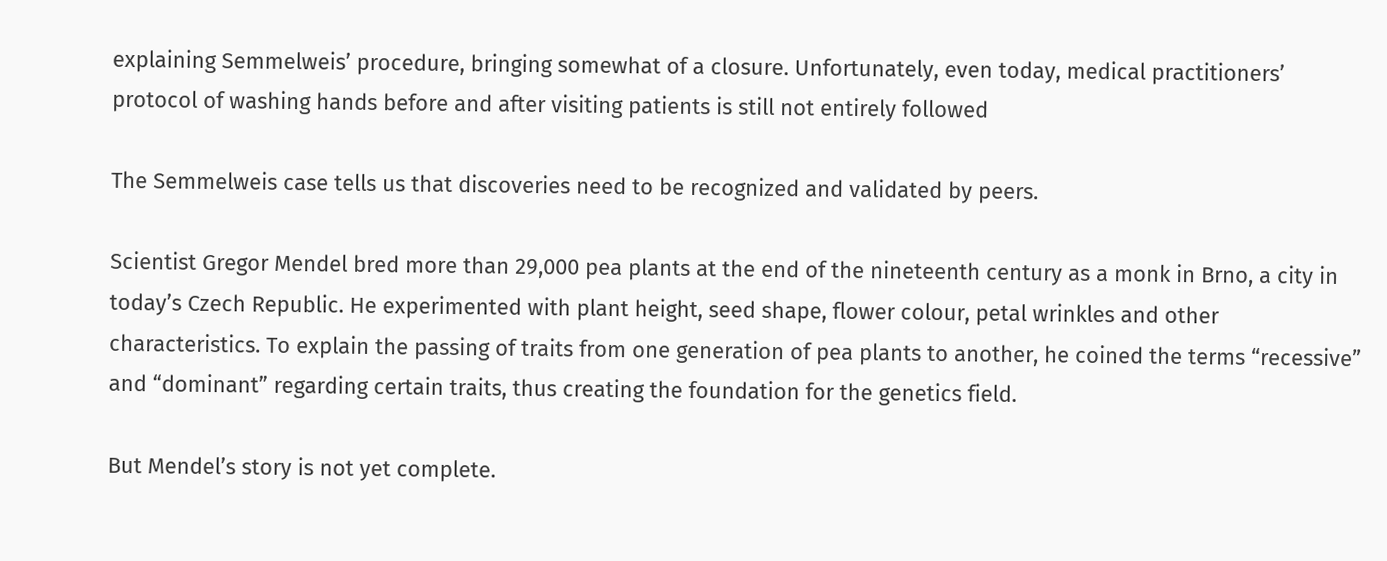explaining Semmelweis’ procedure, bringing somewhat of a closure. Unfortunately, even today, medical practitioners’ protocol of washing hands before and after visiting patients is still not entirely followed

The Semmelweis case tells us that discoveries need to be recognized and validated by peers.

Scientist Gregor Mendel bred more than 29,000 pea plants at the end of the nineteenth century as a monk in Brno, a city in today’s Czech Republic. He experimented with plant height, seed shape, flower colour, petal wrinkles and other characteristics. To explain the passing of traits from one generation of pea plants to another, he coined the terms “recessive” and “dominant” regarding certain traits, thus creating the foundation for the genetics field.

But Mendel’s story is not yet complete.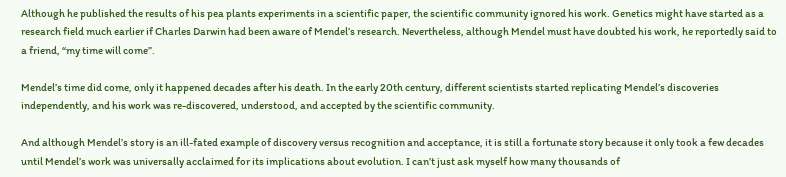Although he published the results of his pea plants experiments in a scientific paper, the scientific community ignored his work. Genetics might have started as a research field much earlier if Charles Darwin had been aware of Mendel’s research. Nevertheless, although Mendel must have doubted his work, he reportedly said to a friend, “my time will come”.

Mendel’s time did come, only it happened decades after his death. In the early 20th century, different scientists started replicating Mendel’s discoveries independently, and his work was re-discovered, understood, and accepted by the scientific community.

And although Mendel’s story is an ill-fated example of discovery versus recognition and acceptance, it is still a fortunate story because it only took a few decades until Mendel’s work was universally acclaimed for its implications about evolution. I can’t just ask myself how many thousands of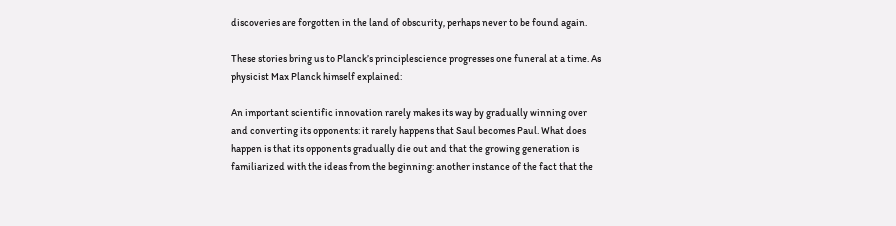discoveries are forgotten in the land of obscurity, perhaps never to be found again.

These stories bring us to Planck’s principlescience progresses one funeral at a time. As physicist Max Planck himself explained:

An important scientific innovation rarely makes its way by gradually winning over and converting its opponents: it rarely happens that Saul becomes Paul. What does happen is that its opponents gradually die out and that the growing generation is familiarized with the ideas from the beginning: another instance of the fact that the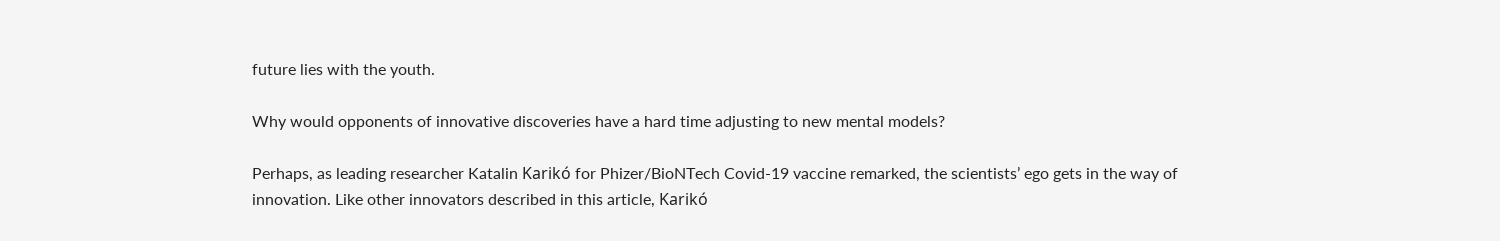future lies with the youth.

Why would opponents of innovative discoveries have a hard time adjusting to new mental models?

Perhaps, as leading researcher Katalin Karikó for Phizer/BioNTech Covid-19 vaccine remarked, the scientists’ ego gets in the way of innovation. Like other innovators described in this article, Karikó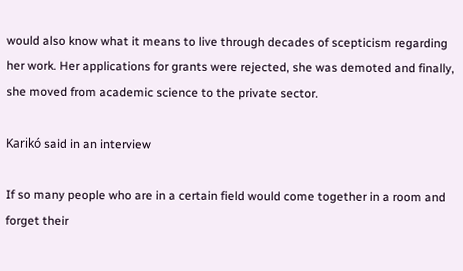would also know what it means to live through decades of scepticism regarding her work. Her applications for grants were rejected, she was demoted and finally, she moved from academic science to the private sector.

Karikó said in an interview

If so many people who are in a certain field would come together in a room and forget their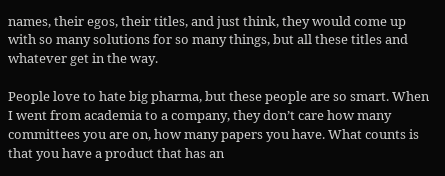names, their egos, their titles, and just think, they would come up with so many solutions for so many things, but all these titles and whatever get in the way.

People love to hate big pharma, but these people are so smart. When I went from academia to a company, they don’t care how many committees you are on, how many papers you have. What counts is that you have a product that has an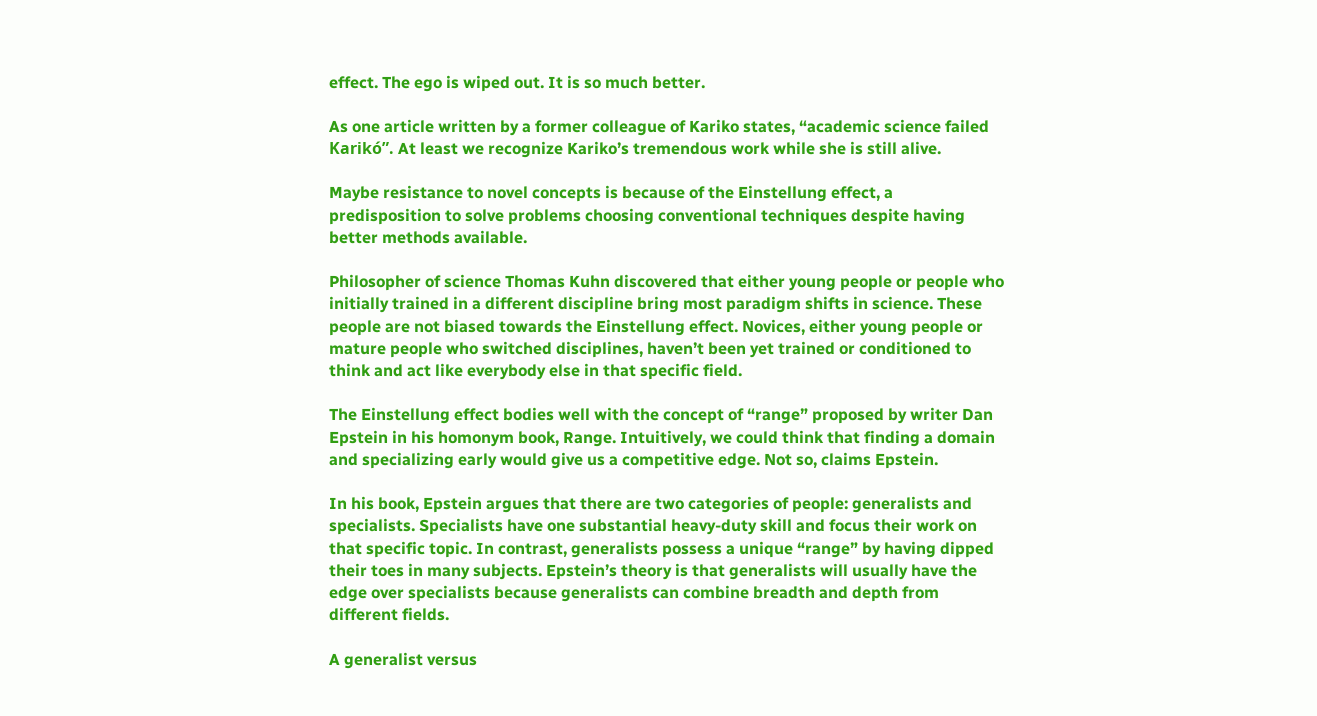effect. The ego is wiped out. It is so much better.

As one article written by a former colleague of Kariko states, “academic science failed Karikó”. At least we recognize Kariko’s tremendous work while she is still alive.

Maybe resistance to novel concepts is because of the Einstellung effect, a predisposition to solve problems choosing conventional techniques despite having better methods available.

Philosopher of science Thomas Kuhn discovered that either young people or people who initially trained in a different discipline bring most paradigm shifts in science. These people are not biased towards the Einstellung effect. Novices, either young people or mature people who switched disciplines, haven’t been yet trained or conditioned to think and act like everybody else in that specific field.

The Einstellung effect bodies well with the concept of “range” proposed by writer Dan Epstein in his homonym book, Range. Intuitively, we could think that finding a domain and specializing early would give us a competitive edge. Not so, claims Epstein.

In his book, Epstein argues that there are two categories of people: generalists and specialists. Specialists have one substantial heavy-duty skill and focus their work on that specific topic. In contrast, generalists possess a unique “range” by having dipped their toes in many subjects. Epstein’s theory is that generalists will usually have the edge over specialists because generalists can combine breadth and depth from different fields.

A generalist versus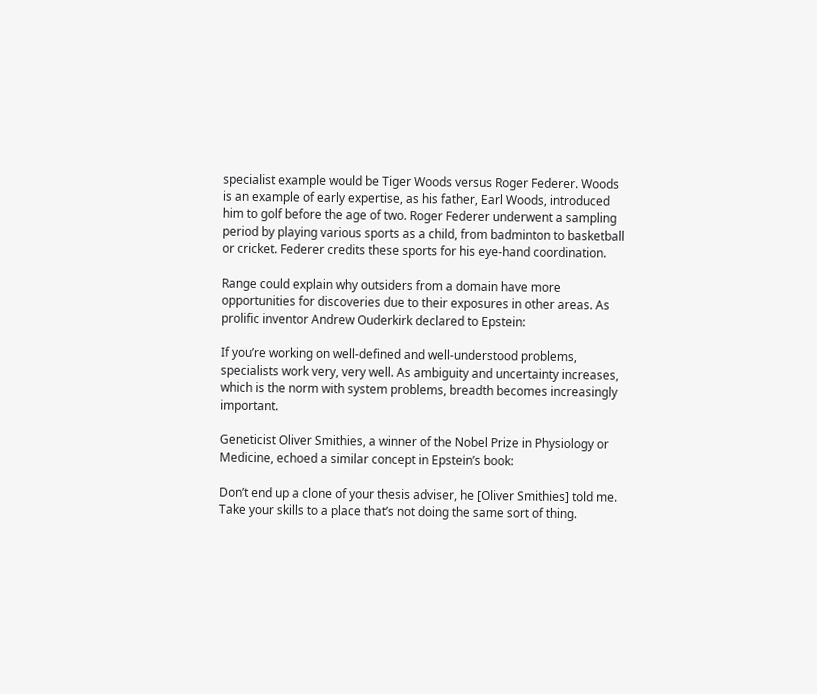specialist example would be Tiger Woods versus Roger Federer. Woods is an example of early expertise, as his father, Earl Woods, introduced him to golf before the age of two. Roger Federer underwent a sampling period by playing various sports as a child, from badminton to basketball or cricket. Federer credits these sports for his eye-hand coordination.

Range could explain why outsiders from a domain have more opportunities for discoveries due to their exposures in other areas. As prolific inventor Andrew Ouderkirk declared to Epstein:

If you’re working on well-defined and well-understood problems, specialists work very, very well. As ambiguity and uncertainty increases, which is the norm with system problems, breadth becomes increasingly important.

Geneticist Oliver Smithies, a winner of the Nobel Prize in Physiology or Medicine, echoed a similar concept in Epstein’s book:

Don’t end up a clone of your thesis adviser, he [Oliver Smithies] told me. Take your skills to a place that’s not doing the same sort of thing.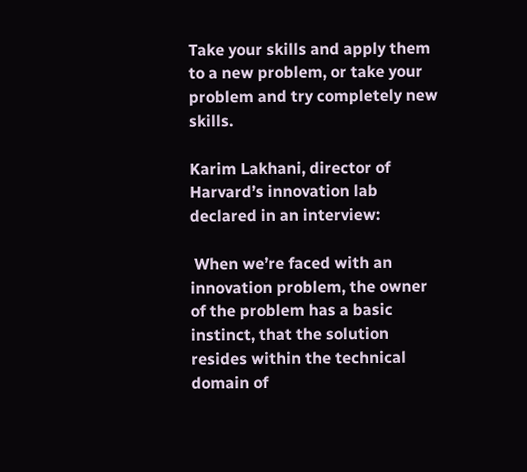Take your skills and apply them to a new problem, or take your problem and try completely new skills.

Karim Lakhani, director of Harvard’s innovation lab declared in an interview:

 When we’re faced with an innovation problem, the owner of the problem has a basic instinct, that the solution resides within the technical domain of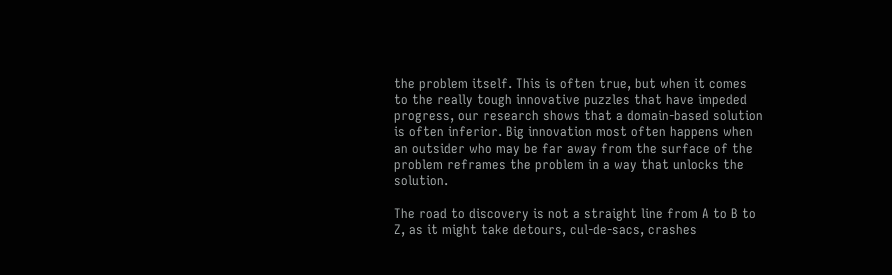the problem itself. This is often true, but when it comes to the really tough innovative puzzles that have impeded progress, our research shows that a domain-based solution is often inferior. Big innovation most often happens when an outsider who may be far away from the surface of the problem reframes the problem in a way that unlocks the solution.

The road to discovery is not a straight line from A to B to Z, as it might take detours, cul-de-sacs, crashes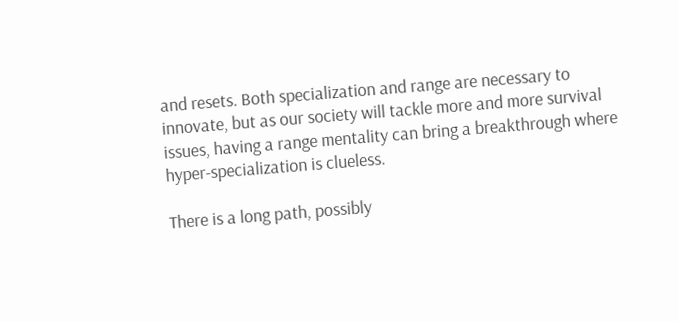and resets. Both specialization and range are necessary to innovate, but as our society will tackle more and more survival issues, having a range mentality can bring a breakthrough where hyper-specialization is clueless.

There is a long path, possibly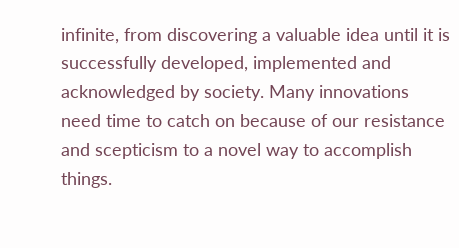infinite, from discovering a valuable idea until it is successfully developed, implemented and acknowledged by society. Many innovations need time to catch on because of our resistance and scepticism to a novel way to accomplish things.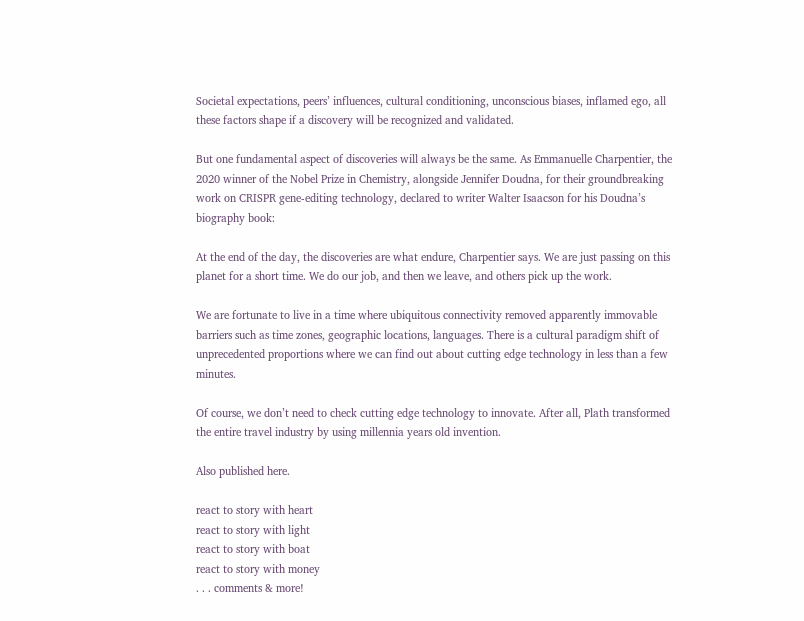Societal expectations, peers’ influences, cultural conditioning, unconscious biases, inflamed ego, all these factors shape if a discovery will be recognized and validated.

But one fundamental aspect of discoveries will always be the same. As Emmanuelle Charpentier, the 2020 winner of the Nobel Prize in Chemistry, alongside Jennifer Doudna, for their groundbreaking work on CRISPR gene-editing technology, declared to writer Walter Isaacson for his Doudna’s biography book:

At the end of the day, the discoveries are what endure, Charpentier says. We are just passing on this planet for a short time. We do our job, and then we leave, and others pick up the work.

We are fortunate to live in a time where ubiquitous connectivity removed apparently immovable barriers such as time zones, geographic locations, languages. There is a cultural paradigm shift of unprecedented proportions where we can find out about cutting edge technology in less than a few minutes.

Of course, we don’t need to check cutting edge technology to innovate. After all, Plath transformed the entire travel industry by using millennia years old invention.

Also published here.

react to story with heart
react to story with light
react to story with boat
react to story with money
. . . comments & more!